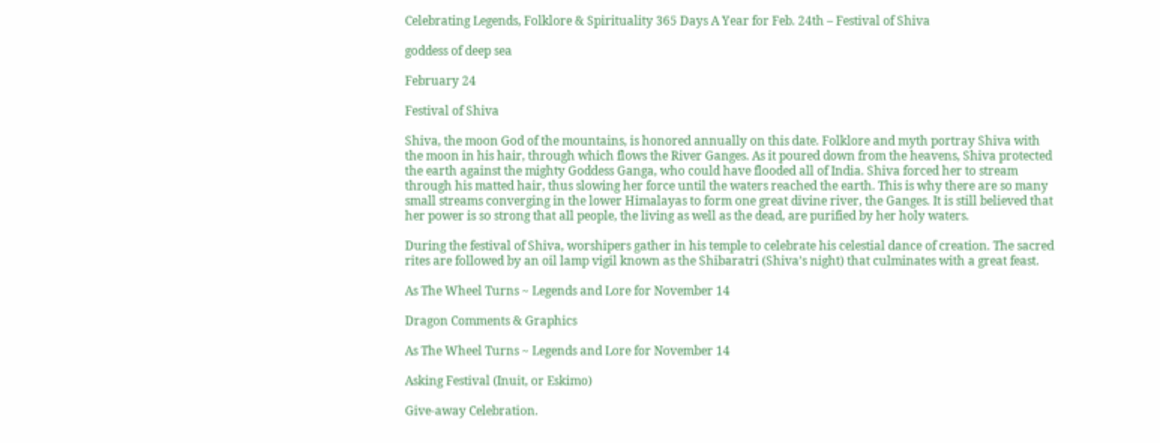Celebrating Legends, Folklore & Spirituality 365 Days A Year for Feb. 24th – Festival of Shiva

goddess of deep sea

February 24

Festival of Shiva

Shiva, the moon God of the mountains, is honored annually on this date. Folklore and myth portray Shiva with the moon in his hair, through which flows the River Ganges. As it poured down from the heavens, Shiva protected the earth against the mighty Goddess Ganga, who could have flooded all of India. Shiva forced her to stream through his matted hair, thus slowing her force until the waters reached the earth. This is why there are so many small streams converging in the lower Himalayas to form one great divine river, the Ganges. It is still believed that her power is so strong that all people, the living as well as the dead, are purified by her holy waters.

During the festival of Shiva, worshipers gather in his temple to celebrate his celestial dance of creation. The sacred rites are followed by an oil lamp vigil known as the Shibaratri (Shiva’s night) that culminates with a great feast.

As The Wheel Turns ~ Legends and Lore for November 14

Dragon Comments & Graphics

As The Wheel Turns ~ Legends and Lore for November 14

Asking Festival (Inuit, or Eskimo)

Give-away Celebration.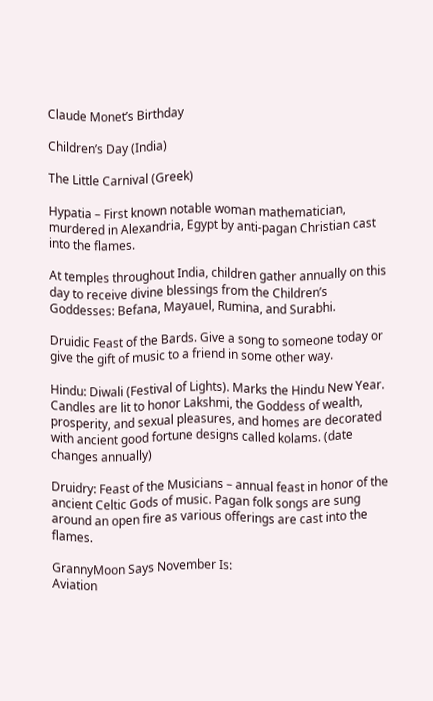Claude Monet’s Birthday

Children’s Day (India)

The Little Carnival (Greek)

Hypatia – First known notable woman mathematician, murdered in Alexandria, Egypt by anti-pagan Christian cast into the flames.

At temples throughout India, children gather annually on this day to receive divine blessings from the Children’s Goddesses: Befana, Mayauel, Rumina, and Surabhi.

Druidic Feast of the Bards. Give a song to someone today or give the gift of music to a friend in some other way.

Hindu: Diwali (Festival of Lights). Marks the Hindu New Year. Candles are lit to honor Lakshmi, the Goddess of wealth, prosperity, and sexual pleasures, and homes are decorated with ancient good fortune designs called kolams. (date changes annually)

Druidry: Feast of the Musicians – annual feast in honor of the ancient Celtic Gods of music. Pagan folk songs are sung around an open fire as various offerings are cast into the flames.

GrannyMoon Says November Is:
Aviation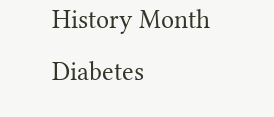History Month
Diabetes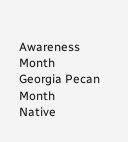Awareness Month
Georgia Pecan Month
Native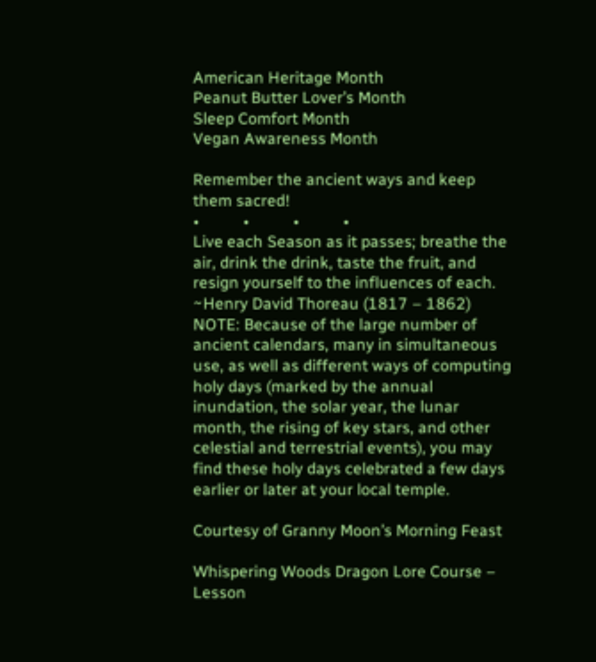American Heritage Month
Peanut Butter Lover’s Month
Sleep Comfort Month
Vegan Awareness Month

Remember the ancient ways and keep them sacred!
•           •           •           •
Live each Season as it passes; breathe the air, drink the drink, taste the fruit, and resign yourself to the influences of each.
~Henry David Thoreau (1817 – 1862)
NOTE: Because of the large number of ancient calendars, many in simultaneous use, as well as different ways of computing holy days (marked by the annual inundation, the solar year, the lunar month, the rising of key stars, and other celestial and terrestrial events), you may find these holy days celebrated a few days earlier or later at your local temple.

Courtesy of Granny Moon’s Morning Feast

Whispering Woods Dragon Lore Course – Lesson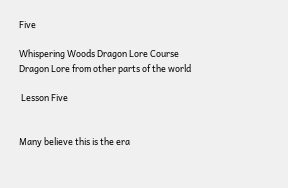Five

Whispering Woods Dragon Lore Course
Dragon Lore from other parts of the world

 Lesson Five


Many believe this is the era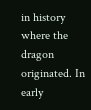in history where the dragon originated. In early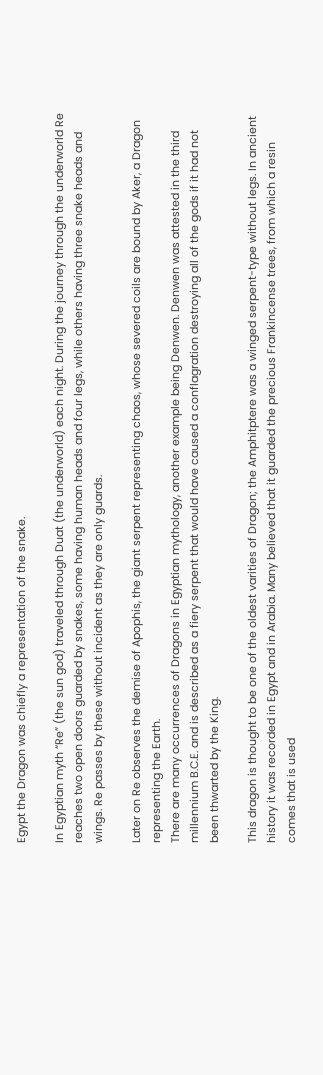Egypt the Dragon was chiefly a representation of the snake.

In Egyptian myth “Re” (the sun god) traveled through Duat (the underworld) each night. During the journey through the underworld Re reaches two open doors guarded by snakes, some having human heads and four legs, while others having three snake heads and wings. Re passes by these without incident as they are only guards.

Later on Re observes the demise of Apophis, the giant serpent representing chaos, whose severed coils are bound by Aker, a Dragon representing the Earth.
There are many occurrences of Dragons in Egyptian mythology, another example being Denwen. Denwen was attested in the third millennium B.C.E. and is described as a fiery serpent that would have caused a conflagration destroying all of the gods if it had not been thwarted by the King.

This dragon is thought to be one of the oldest varities of Dragon; the Amphitptere was a winged serpent-type without legs. In ancient history it was recorded in Egypt and in Arabia. Many believed that it guarded the precious Frankincense trees, from which a resin comes that is used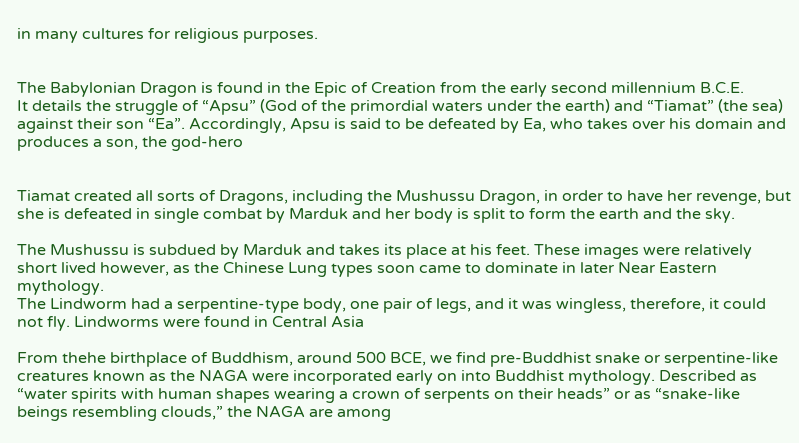in many cultures for religious purposes.


The Babylonian Dragon is found in the Epic of Creation from the early second millennium B.C.E.
It details the struggle of “Apsu” (God of the primordial waters under the earth) and “Tiamat” (the sea) against their son “Ea”. Accordingly, Apsu is said to be defeated by Ea, who takes over his domain and produces a son, the god-hero


Tiamat created all sorts of Dragons, including the Mushussu Dragon, in order to have her revenge, but she is defeated in single combat by Marduk and her body is split to form the earth and the sky.

The Mushussu is subdued by Marduk and takes its place at his feet. These images were relatively short lived however, as the Chinese Lung types soon came to dominate in later Near Eastern mythology.
The Lindworm had a serpentine-type body, one pair of legs, and it was wingless, therefore, it could not fly. Lindworms were found in Central Asia

From thehe birthplace of Buddhism, around 500 BCE, we find pre-Buddhist snake or serpentine-like creatures known as the NAGA were incorporated early on into Buddhist mythology. Described as “water spirits with human shapes wearing a crown of serpents on their heads” or as “snake-like beings resembling clouds,” the NAGA are among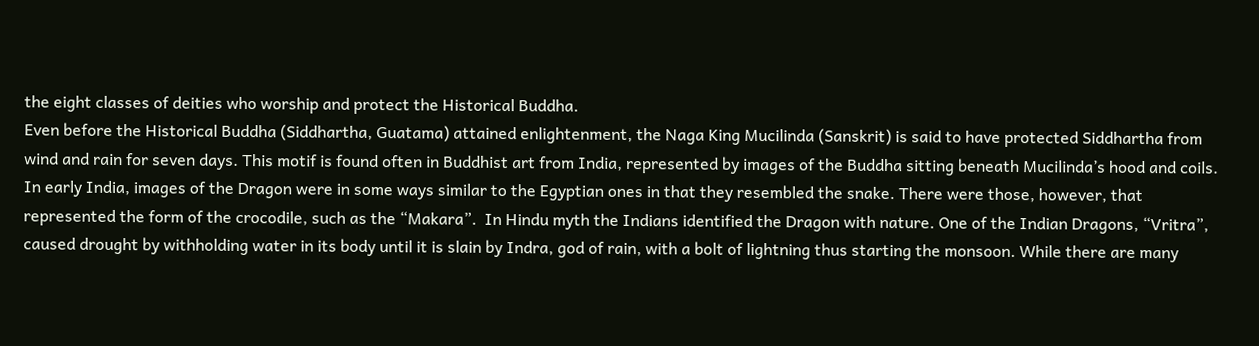the eight classes of deities who worship and protect the Historical Buddha.
Even before the Historical Buddha (Siddhartha, Guatama) attained enlightenment, the Naga King Mucilinda (Sanskrit) is said to have protected Siddhartha from wind and rain for seven days. This motif is found often in Buddhist art from India, represented by images of the Buddha sitting beneath Mucilinda’s hood and coils.  In early India, images of the Dragon were in some ways similar to the Egyptian ones in that they resembled the snake. There were those, however, that represented the form of the crocodile, such as the “Makara”.  In Hindu myth the Indians identified the Dragon with nature. One of the Indian Dragons, “Vritra”, caused drought by withholding water in its body until it is slain by Indra, god of rain, with a bolt of lightning thus starting the monsoon. While there are many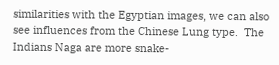similarities with the Egyptian images, we can also see influences from the Chinese Lung type.  The Indians Naga are more snake-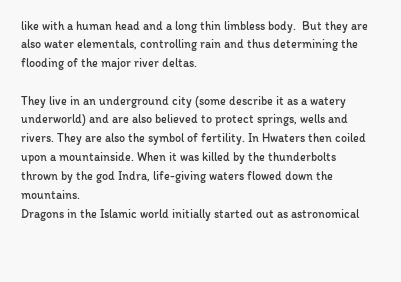like with a human head and a long thin limbless body.  But they are also water elementals, controlling rain and thus determining the flooding of the major river deltas.

They live in an underground city (some describe it as a watery underworld) and are also believed to protect springs, wells and rivers. They are also the symbol of fertility. In Hwaters then coiled upon a mountainside. When it was killed by the thunderbolts thrown by the god Indra, life-giving waters flowed down the mountains.
Dragons in the Islamic world initially started out as astronomical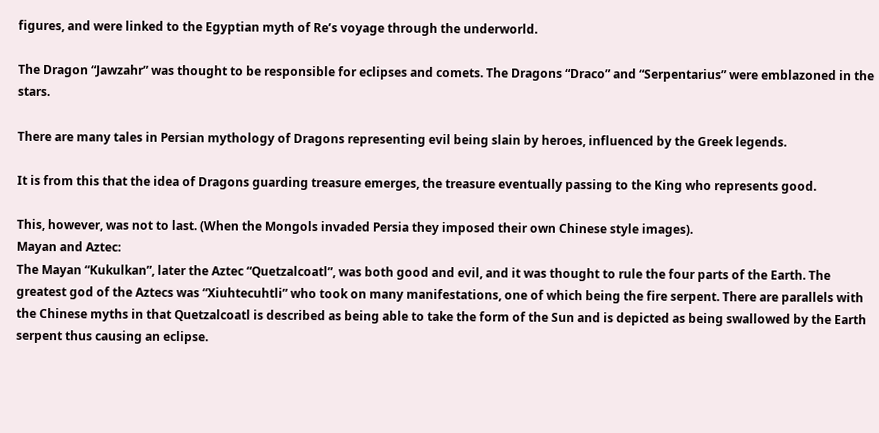figures, and were linked to the Egyptian myth of Re’s voyage through the underworld.

The Dragon “Jawzahr” was thought to be responsible for eclipses and comets. The Dragons “Draco” and “Serpentarius” were emblazoned in the stars.

There are many tales in Persian mythology of Dragons representing evil being slain by heroes, influenced by the Greek legends.

It is from this that the idea of Dragons guarding treasure emerges, the treasure eventually passing to the King who represents good.

This, however, was not to last. (When the Mongols invaded Persia they imposed their own Chinese style images).
Mayan and Aztec:
The Mayan “Kukulkan”, later the Aztec “Quetzalcoatl”, was both good and evil, and it was thought to rule the four parts of the Earth. The greatest god of the Aztecs was “Xiuhtecuhtli” who took on many manifestations, one of which being the fire serpent. There are parallels with the Chinese myths in that Quetzalcoatl is described as being able to take the form of the Sun and is depicted as being swallowed by the Earth serpent thus causing an eclipse.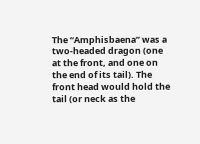The “Amphisbaena” was a two-headed dragon (one at the front, and one on the end of its tail). The front head would hold the tail (or neck as the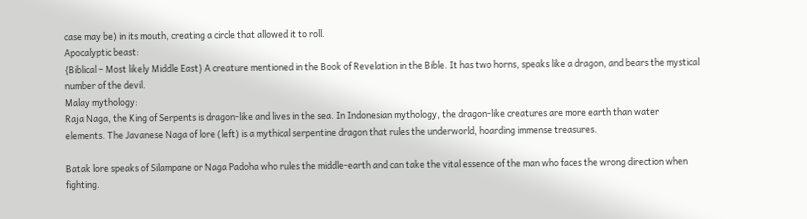case may be) in its mouth, creating a circle that allowed it to roll.
Apocalyptic beast:
{Biblical – Most likely Middle East} A creature mentioned in the Book of Revelation in the Bible. It has two horns, speaks like a dragon, and bears the mystical number of the devil.
Malay mythology:
Raja Naga, the King of Serpents is dragon-like and lives in the sea. In Indonesian mythology, the dragon-like creatures are more earth than water elements. The Javanese Naga of lore (left) is a mythical serpentine dragon that rules the underworld, hoarding immense treasures.

Batak lore speaks of Silampane or Naga Padoha who rules the middle-earth and can take the vital essence of the man who faces the wrong direction when fighting.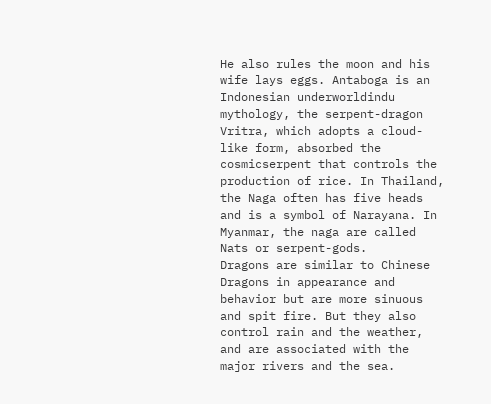He also rules the moon and his wife lays eggs. Antaboga is an Indonesian underworldindu mythology, the serpent-dragon Vritra, which adopts a cloud-like form, absorbed the cosmicserpent that controls the production of rice. In Thailand, the Naga often has five heads and is a symbol of Narayana. In Myanmar, the naga are called Nats or serpent-gods.
Dragons are similar to Chinese Dragons in appearance and behavior but are more sinuous and spit fire. But they also control rain and the weather, and are associated with the major rivers and the sea.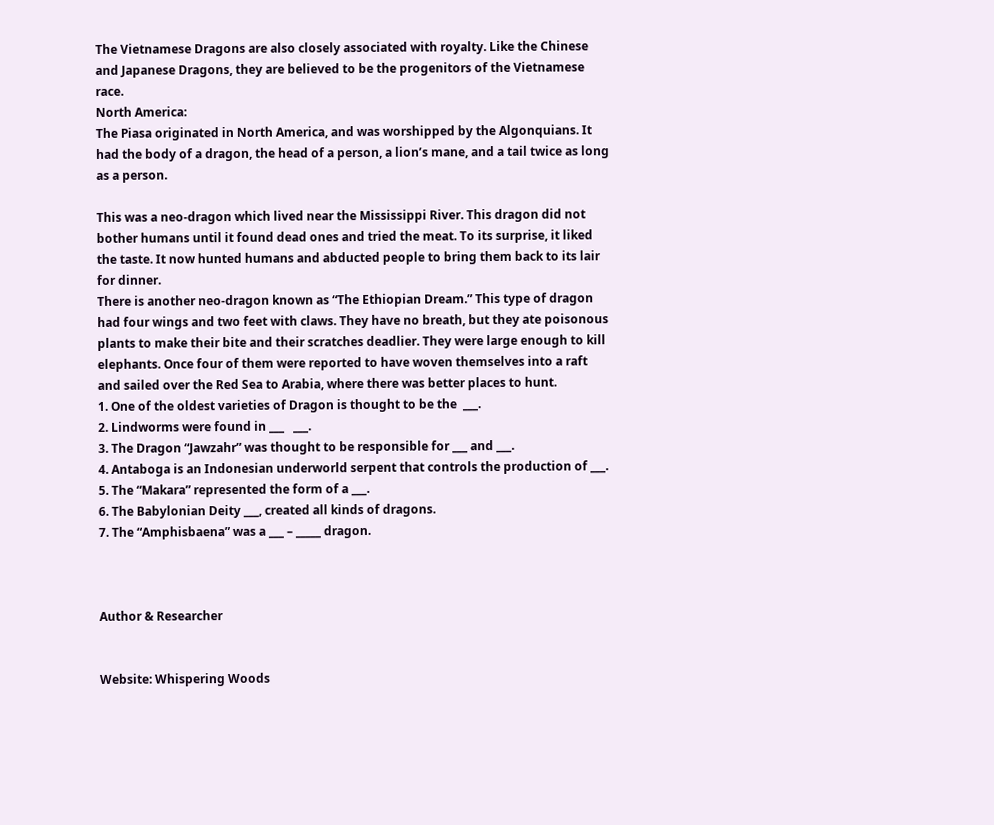The Vietnamese Dragons are also closely associated with royalty. Like the Chinese and Japanese Dragons, they are believed to be the progenitors of the Vietnamese race.
North America:
The Piasa originated in North America, and was worshipped by the Algonquians. It had the body of a dragon, the head of a person, a lion’s mane, and a tail twice as long as a person.

This was a neo-dragon which lived near the Mississippi River. This dragon did not bother humans until it found dead ones and tried the meat. To its surprise, it liked the taste. It now hunted humans and abducted people to bring them back to its lair for dinner.
There is another neo-dragon known as “The Ethiopian Dream.” This type of dragon had four wings and two feet with claws. They have no breath, but they ate poisonous plants to make their bite and their scratches deadlier. They were large enough to kill elephants. Once four of them were reported to have woven themselves into a raft and sailed over the Red Sea to Arabia, where there was better places to hunt.
1. One of the oldest varieties of Dragon is thought to be the  ___.
2. Lindworms were found in ___   ___.
3. The Dragon “Jawzahr” was thought to be responsible for ___ and ___.
4. Antaboga is an Indonesian underworld serpent that controls the production of ___.
5. The “Makara” represented the form of a ___.
6. The Babylonian Deity ___, created all kinds of dragons.
7. The “Amphisbaena” was a ___ – _____ dragon.



Author & Researcher


Website: Whispering Woods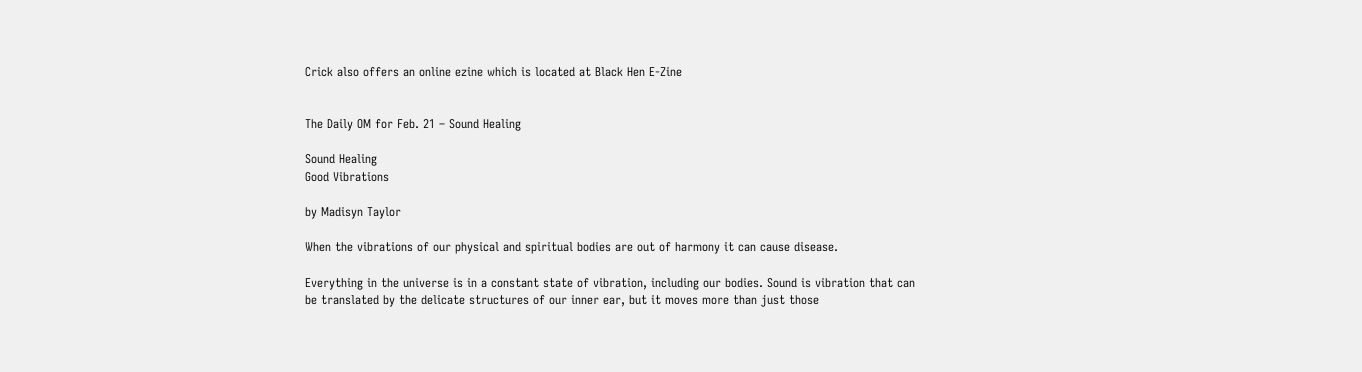Crick also offers an online ezine which is located at Black Hen E-Zine


The Daily OM for Feb. 21 – Sound Healing

Sound Healing
Good Vibrations

by Madisyn Taylor

When the vibrations of our physical and spiritual bodies are out of harmony it can cause disease.

Everything in the universe is in a constant state of vibration, including our bodies. Sound is vibration that can be translated by the delicate structures of our inner ear, but it moves more than just those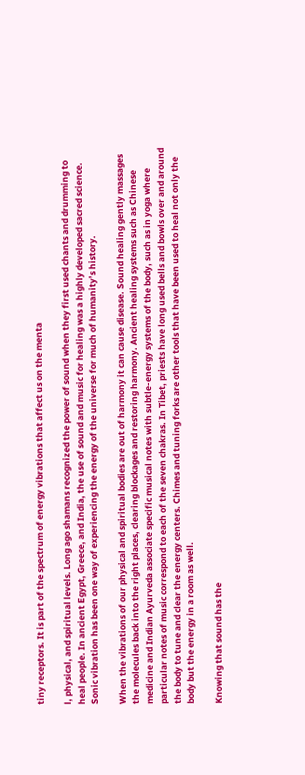tiny receptors. It is part of the spectrum of energy vibrations that affect us on the menta

l, physical, and spiritual levels. Long ago shamans recognized the power of sound when they first used chants and drumming to heal people. In ancient Egypt, Greece, and India, the use of sound and music for healing was a highly developed sacred science. Sonic vibration has been one way of experiencing the energy of the universe for much of humanity’s history.

When the vibrations of our physical and spiritual bodies are out of harmony it can cause disease. Sound healing gently massages the molecules back into the right places, clearing blockages and restoring harmony. Ancient healing systems such as Chinese medicine and Indian Ayurveda associate specific musical notes with subtle-energy systems of the body, such as in yoga where particular notes of music correspond to each of the seven chakras. In Tibet, priests have long used bells and bowls over and around the body to tune and clear the energy centers. Chimes and tuning forks are other tools that have been used to heal not only the body but the energy in a room as well.

Knowing that sound has the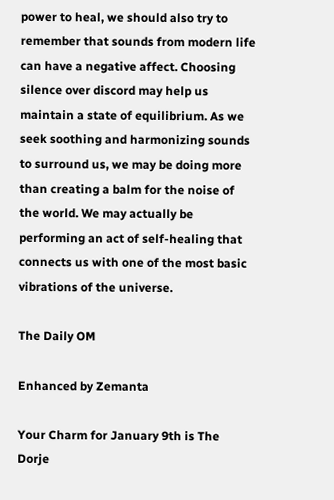power to heal, we should also try to remember that sounds from modern life can have a negative affect. Choosing silence over discord may help us maintain a state of equilibrium. As we seek soothing and harmonizing sounds to surround us, we may be doing more than creating a balm for the noise of the world. We may actually be performing an act of self-healing that connects us with one of the most basic vibrations of the universe.

The Daily OM

Enhanced by Zemanta

Your Charm for January 9th is The Dorje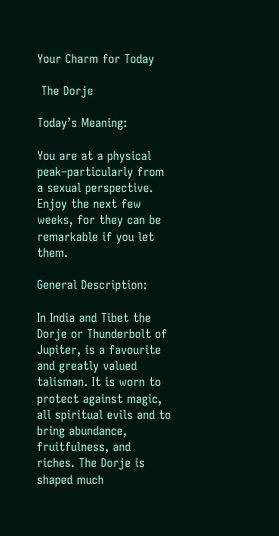Your Charm for Today

 The Dorje

Today’s Meaning:

You are at a physical peak–particularly from a sexual perspective. Enjoy the next few weeks, for they can be remarkable if you let them.

General Description:

In India and Tibet the Dorje or Thunderbolt of Jupiter, is a favourite and greatly valued talisman. It is worn to protect against magic, all spiritual evils and to bring abundance, fruitfulness, and riches. The Dorje is shaped much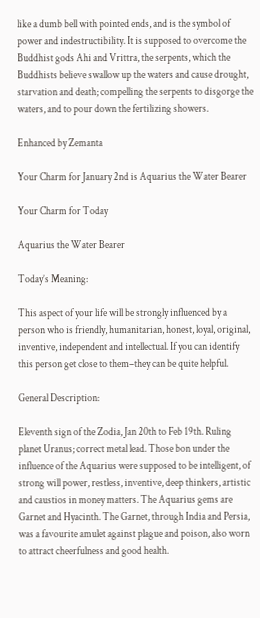like a dumb bell with pointed ends, and is the symbol of power and indestructibility. It is supposed to overcome the Buddhist gods Ahi and Vrittra, the serpents, which the Buddhists believe swallow up the waters and cause drought, starvation and death; compelling the serpents to disgorge the waters, and to pour down the fertilizing showers.

Enhanced by Zemanta

Your Charm for January 2nd is Aquarius the Water Bearer

Your Charm for Today

Aquarius the Water Bearer

Today’s Meaning:

This aspect of your life will be strongly influenced by a person who is friendly, humanitarian, honest, loyal, original, inventive, independent and intellectual. If you can identify this person get close to them–they can be quite helpful.

General Description:

Eleventh sign of the Zodia, Jan 20th to Feb 19th. Ruling planet Uranus; correct metal lead. Those bon under the influence of the Aquarius were supposed to be intelligent, of strong will power, restless, inventive, deep thinkers, artistic and caustios in money matters. The Aquarius gems are Garnet and Hyacinth. The Garnet, through India and Persia, was a favourite amulet against plague and poison, also worn to attract cheerfulness and good health.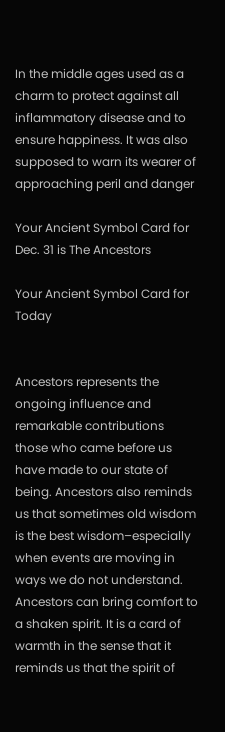In the middle ages used as a charm to protect against all inflammatory disease and to ensure happiness. It was also supposed to warn its wearer of approaching peril and danger

Your Ancient Symbol Card for Dec. 31 is The Ancestors

Your Ancient Symbol Card for Today


Ancestors represents the ongoing influence and remarkable contributions those who came before us have made to our state of being. Ancestors also reminds us that sometimes old wisdom is the best wisdom–especially when events are moving in ways we do not understand. Ancestors can bring comfort to a shaken spirit. It is a card of warmth in the sense that it reminds us that the spirit of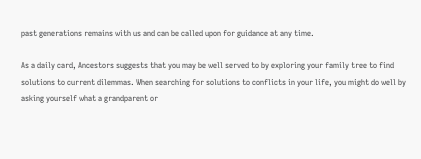past generations remains with us and can be called upon for guidance at any time.

As a daily card, Ancestors suggests that you may be well served to by exploring your family tree to find solutions to current dilemmas. When searching for solutions to conflicts in your life, you might do well by asking yourself what a grandparent or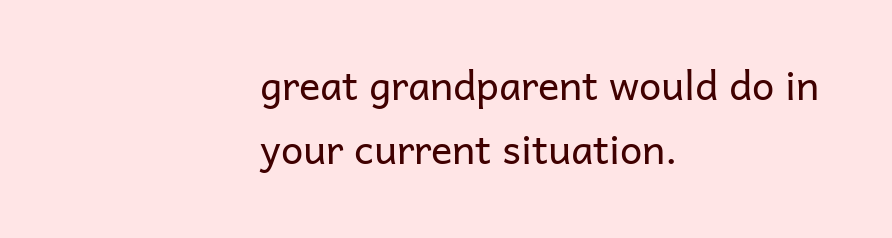great grandparent would do in your current situation.